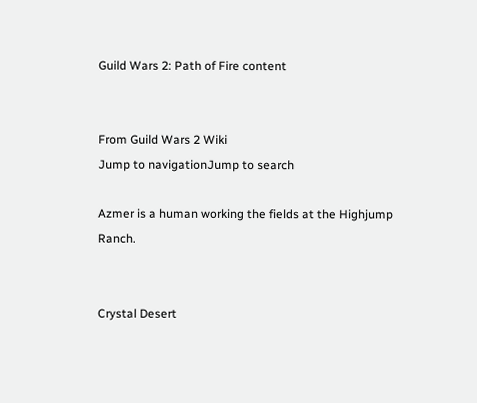Guild Wars 2: Path of Fire content


From Guild Wars 2 Wiki
Jump to navigationJump to search

Azmer is a human working the fields at the Highjump Ranch.


Crystal Desert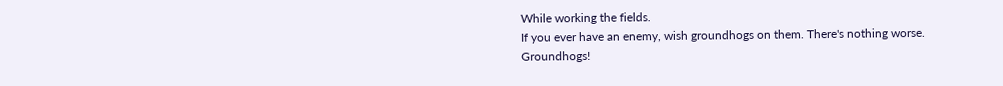While working the fields.
If you ever have an enemy, wish groundhogs on them. There's nothing worse.
Groundhogs!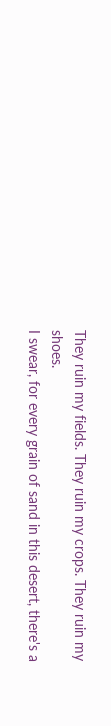They ruin my fields. They ruin my crops. They ruin my shoes.
I swear, for every grain of sand in this desert, there's a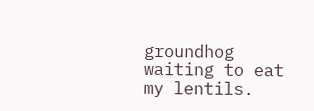groundhog waiting to eat my lentils.